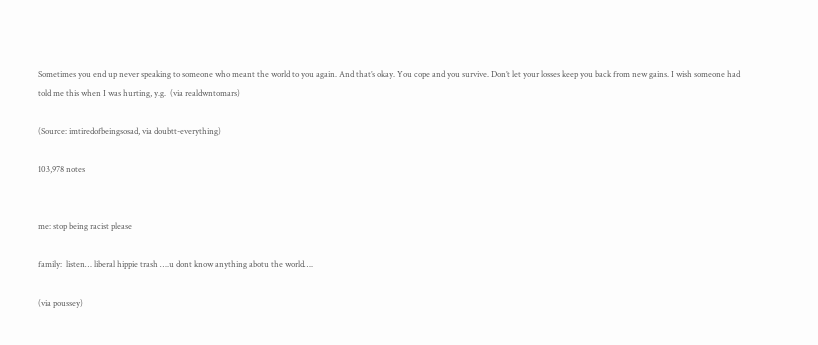Sometimes you end up never speaking to someone who meant the world to you again. And that’s okay. You cope and you survive. Don’t let your losses keep you back from new gains. I wish someone had told me this when I was hurting, y.g.  (via realdwntomars)

(Source: imtiredofbeingsosad, via doubtt-everything)

103,978 notes


me: stop being racist please

family:  listen… liberal hippie trash ….u dont know anything abotu the world….

(via poussey)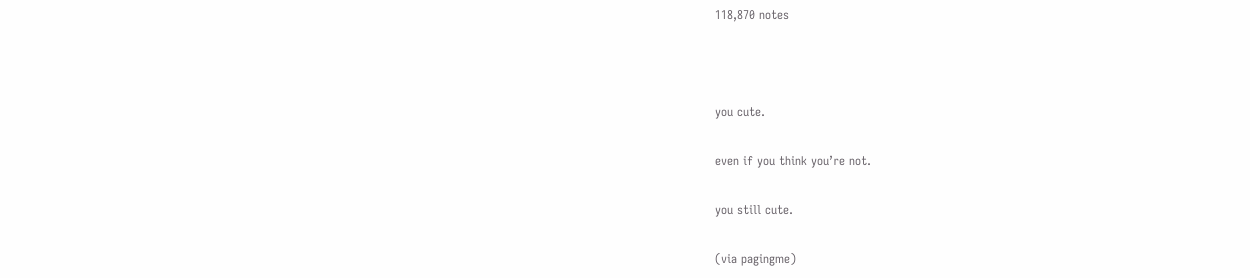118,870 notes



you cute.

even if you think you’re not.

you still cute.

(via pagingme)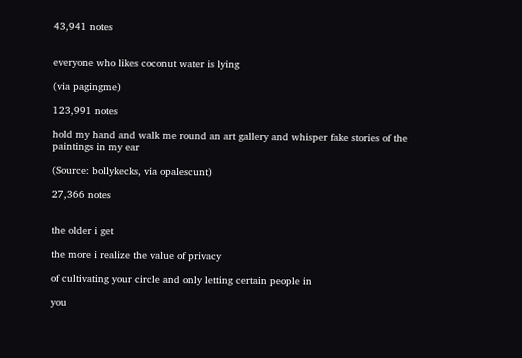43,941 notes


everyone who likes coconut water is lying

(via pagingme)

123,991 notes

hold my hand and walk me round an art gallery and whisper fake stories of the paintings in my ear

(Source: bollykecks, via opalescunt)

27,366 notes


the older i get

the more i realize the value of privacy

of cultivating your circle and only letting certain people in

you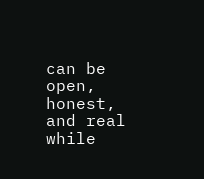can be open, honest, and real while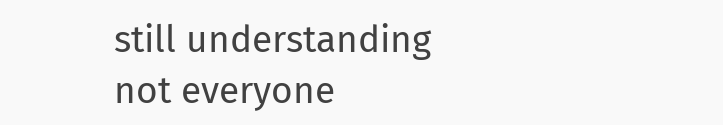still understanding not everyone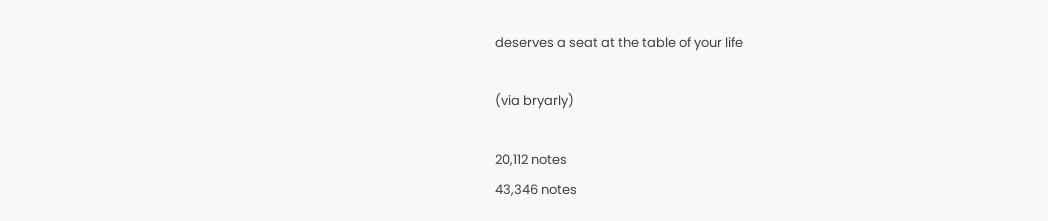deserves a seat at the table of your life

(via bryarly)

20,112 notes
43,346 notes